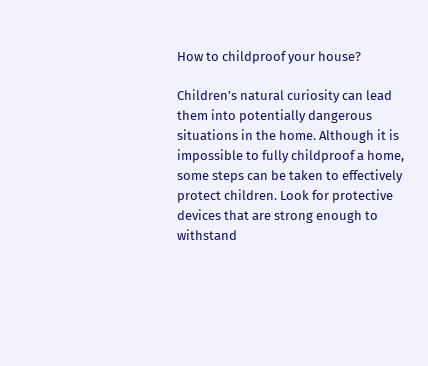How to childproof your house?

Children’s natural curiosity can lead them into potentially dangerous situations in the home. Although it is impossible to fully childproof a home, some steps can be taken to effectively protect children. Look for protective devices that are strong enough to withstand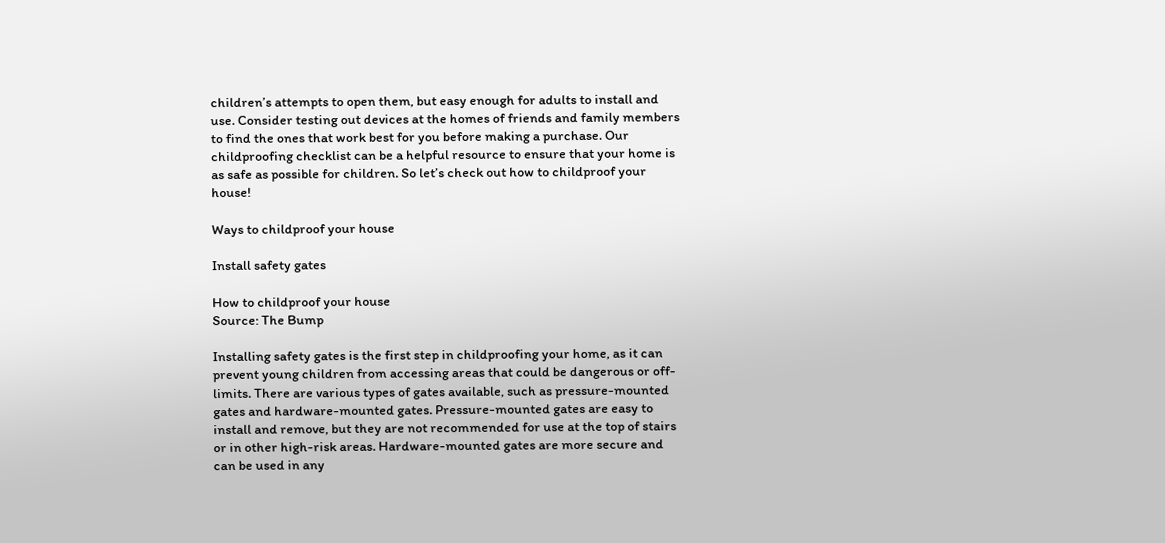children’s attempts to open them, but easy enough for adults to install and use. Consider testing out devices at the homes of friends and family members to find the ones that work best for you before making a purchase. Our childproofing checklist can be a helpful resource to ensure that your home is as safe as possible for children. So let’s check out how to childproof your house!

Ways to childproof your house

Install safety gates

How to childproof your house
Source: The Bump

Installing safety gates is the first step in childproofing your home, as it can prevent young children from accessing areas that could be dangerous or off-limits. There are various types of gates available, such as pressure-mounted gates and hardware-mounted gates. Pressure-mounted gates are easy to install and remove, but they are not recommended for use at the top of stairs or in other high-risk areas. Hardware-mounted gates are more secure and can be used in any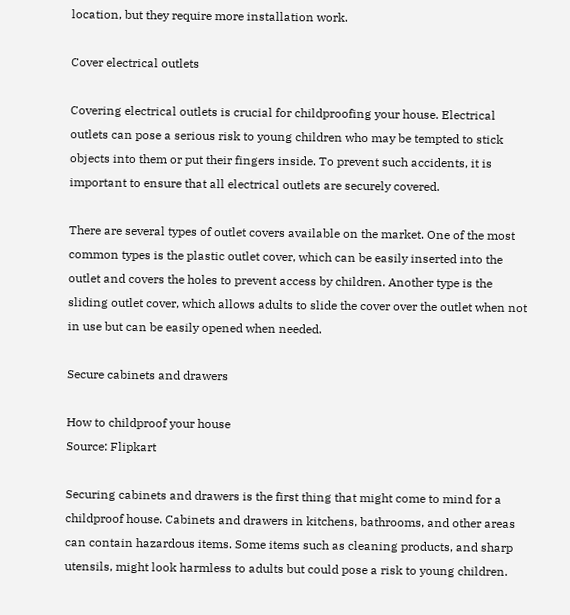location, but they require more installation work.

Cover electrical outlets

Covering electrical outlets is crucial for childproofing your house. Electrical outlets can pose a serious risk to young children who may be tempted to stick objects into them or put their fingers inside. To prevent such accidents, it is important to ensure that all electrical outlets are securely covered.

There are several types of outlet covers available on the market. One of the most common types is the plastic outlet cover, which can be easily inserted into the outlet and covers the holes to prevent access by children. Another type is the sliding outlet cover, which allows adults to slide the cover over the outlet when not in use but can be easily opened when needed.

Secure cabinets and drawers

How to childproof your house
Source: Flipkart

Securing cabinets and drawers is the first thing that might come to mind for a childproof house. Cabinets and drawers in kitchens, bathrooms, and other areas can contain hazardous items. Some items such as cleaning products, and sharp utensils, might look harmless to adults but could pose a risk to young children.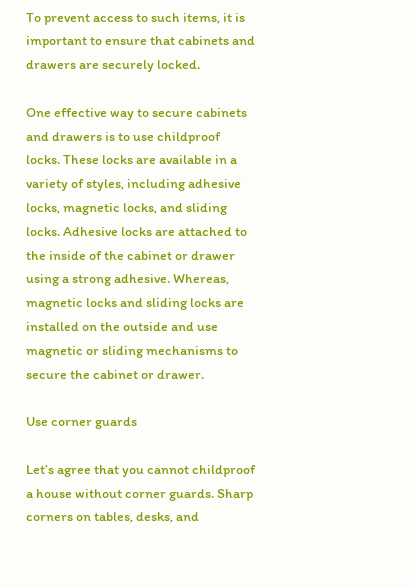To prevent access to such items, it is important to ensure that cabinets and drawers are securely locked.

One effective way to secure cabinets and drawers is to use childproof locks. These locks are available in a variety of styles, including adhesive locks, magnetic locks, and sliding locks. Adhesive locks are attached to the inside of the cabinet or drawer using a strong adhesive. Whereas, magnetic locks and sliding locks are installed on the outside and use magnetic or sliding mechanisms to secure the cabinet or drawer.

Use corner guards

Let’s agree that you cannot childproof a house without corner guards. Sharp corners on tables, desks, and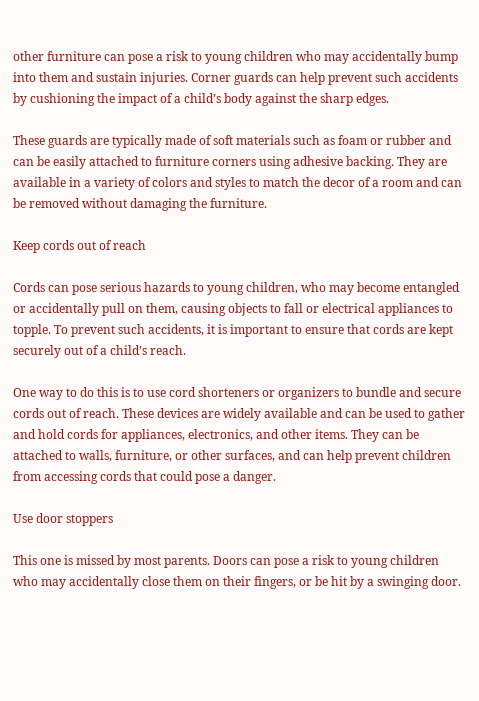other furniture can pose a risk to young children who may accidentally bump into them and sustain injuries. Corner guards can help prevent such accidents by cushioning the impact of a child’s body against the sharp edges.

These guards are typically made of soft materials such as foam or rubber and can be easily attached to furniture corners using adhesive backing. They are available in a variety of colors and styles to match the decor of a room and can be removed without damaging the furniture.

Keep cords out of reach

Cords can pose serious hazards to young children, who may become entangled or accidentally pull on them, causing objects to fall or electrical appliances to topple. To prevent such accidents, it is important to ensure that cords are kept securely out of a child’s reach.

One way to do this is to use cord shorteners or organizers to bundle and secure cords out of reach. These devices are widely available and can be used to gather and hold cords for appliances, electronics, and other items. They can be attached to walls, furniture, or other surfaces, and can help prevent children from accessing cords that could pose a danger.

Use door stoppers

This one is missed by most parents. Doors can pose a risk to young children who may accidentally close them on their fingers, or be hit by a swinging door.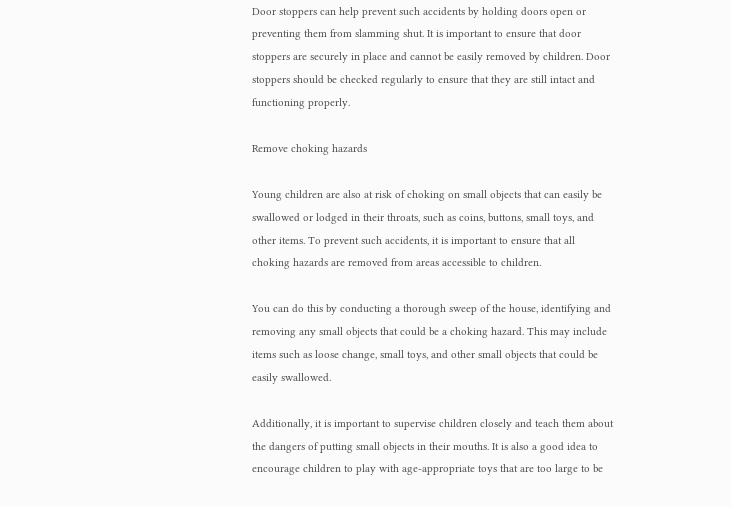Door stoppers can help prevent such accidents by holding doors open or preventing them from slamming shut. It is important to ensure that door stoppers are securely in place and cannot be easily removed by children. Door stoppers should be checked regularly to ensure that they are still intact and functioning properly.

Remove choking hazards

Young children are also at risk of choking on small objects that can easily be swallowed or lodged in their throats, such as coins, buttons, small toys, and other items. To prevent such accidents, it is important to ensure that all choking hazards are removed from areas accessible to children.

You can do this by conducting a thorough sweep of the house, identifying and removing any small objects that could be a choking hazard. This may include items such as loose change, small toys, and other small objects that could be easily swallowed.

Additionally, it is important to supervise children closely and teach them about the dangers of putting small objects in their mouths. It is also a good idea to encourage children to play with age-appropriate toys that are too large to be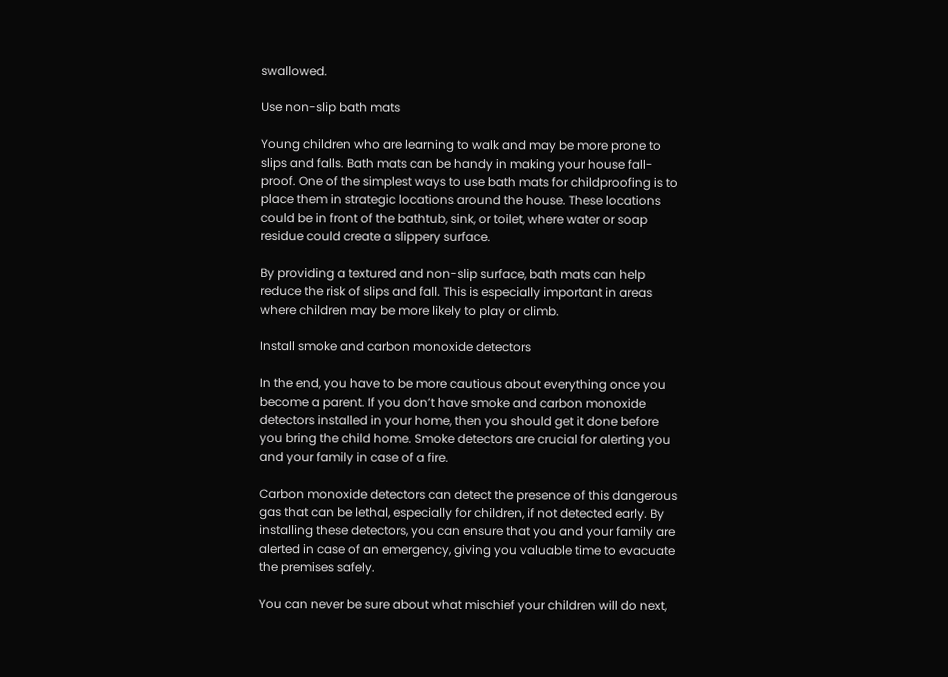swallowed.

Use non-slip bath mats

Young children who are learning to walk and may be more prone to slips and falls. Bath mats can be handy in making your house fall-proof. One of the simplest ways to use bath mats for childproofing is to place them in strategic locations around the house. These locations could be in front of the bathtub, sink, or toilet, where water or soap residue could create a slippery surface.

By providing a textured and non-slip surface, bath mats can help reduce the risk of slips and fall. This is especially important in areas where children may be more likely to play or climb.

Install smoke and carbon monoxide detectors

In the end, you have to be more cautious about everything once you become a parent. If you don’t have smoke and carbon monoxide detectors installed in your home, then you should get it done before you bring the child home. Smoke detectors are crucial for alerting you and your family in case of a fire.

Carbon monoxide detectors can detect the presence of this dangerous gas that can be lethal, especially for children, if not detected early. By installing these detectors, you can ensure that you and your family are alerted in case of an emergency, giving you valuable time to evacuate the premises safely.

You can never be sure about what mischief your children will do next,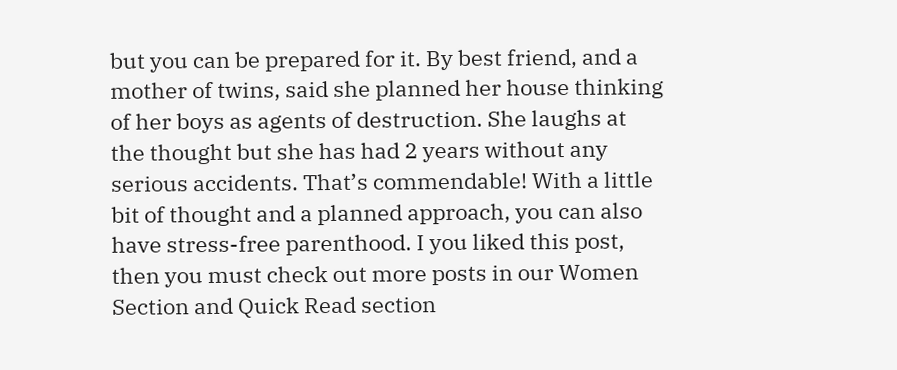but you can be prepared for it. By best friend, and a mother of twins, said she planned her house thinking of her boys as agents of destruction. She laughs at the thought but she has had 2 years without any serious accidents. That’s commendable! With a little bit of thought and a planned approach, you can also have stress-free parenthood. I you liked this post, then you must check out more posts in our Women Section and Quick Read section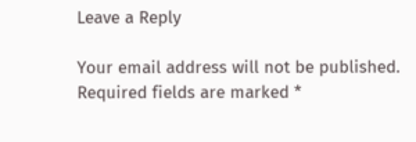Leave a Reply

Your email address will not be published. Required fields are marked *